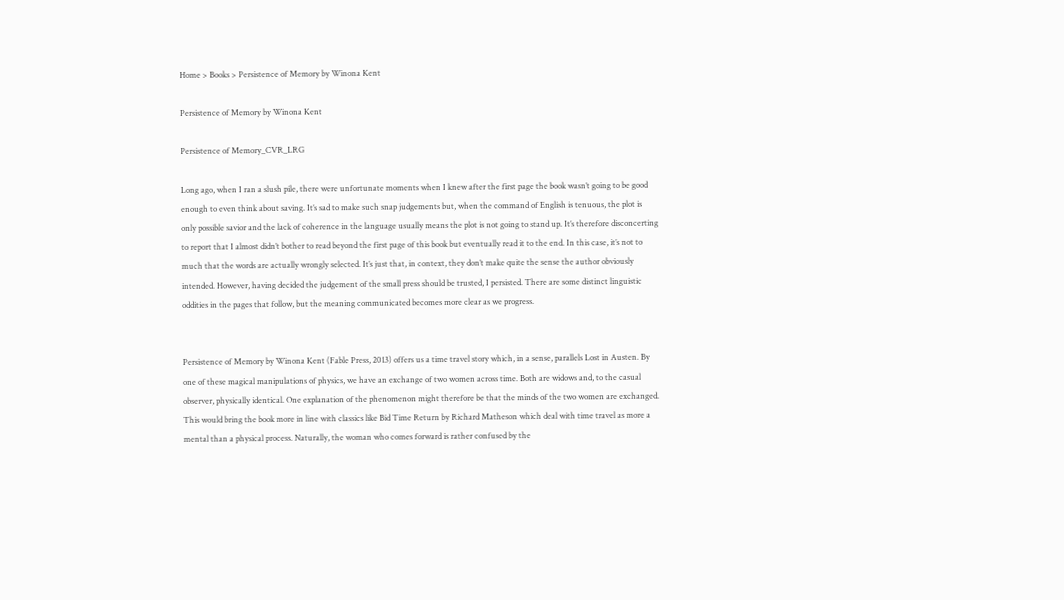Home > Books > Persistence of Memory by Winona Kent

Persistence of Memory by Winona Kent

Persistence of Memory_CVR_LRG

Long ago, when I ran a slush pile, there were unfortunate moments when I knew after the first page the book wasn’t going to be good enough to even think about saving. It’s sad to make such snap judgements but, when the command of English is tenuous, the plot is only possible savior and the lack of coherence in the language usually means the plot is not going to stand up. It’s therefore disconcerting to report that I almost didn’t bother to read beyond the first page of this book but eventually read it to the end. In this case, it’s not to much that the words are actually wrongly selected. It’s just that, in context, they don’t make quite the sense the author obviously intended. However, having decided the judgement of the small press should be trusted, I persisted. There are some distinct linguistic oddities in the pages that follow, but the meaning communicated becomes more clear as we progress.


Persistence of Memory by Winona Kent (Fable Press, 2013) offers us a time travel story which, in a sense, parallels Lost in Austen. By one of these magical manipulations of physics, we have an exchange of two women across time. Both are widows and, to the casual observer, physically identical. One explanation of the phenomenon might therefore be that the minds of the two women are exchanged. This would bring the book more in line with classics like Bid Time Return by Richard Matheson which deal with time travel as more a mental than a physical process. Naturally, the woman who comes forward is rather confused by the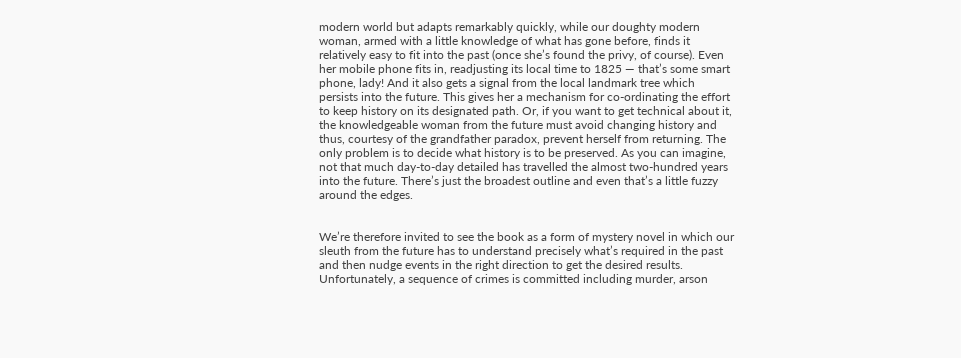modern world but adapts remarkably quickly, while our doughty modern woman, armed with a little knowledge of what has gone before, finds it relatively easy to fit into the past (once she’s found the privy, of course). Even her mobile phone fits in, readjusting its local time to 1825 — that’s some smart phone, lady! And it also gets a signal from the local landmark tree which persists into the future. This gives her a mechanism for co-ordinating the effort to keep history on its designated path. Or, if you want to get technical about it, the knowledgeable woman from the future must avoid changing history and thus, courtesy of the grandfather paradox, prevent herself from returning. The only problem is to decide what history is to be preserved. As you can imagine, not that much day-to-day detailed has travelled the almost two-hundred years into the future. There’s just the broadest outline and even that’s a little fuzzy around the edges.


We’re therefore invited to see the book as a form of mystery novel in which our sleuth from the future has to understand precisely what’s required in the past and then nudge events in the right direction to get the desired results. Unfortunately, a sequence of crimes is committed including murder, arson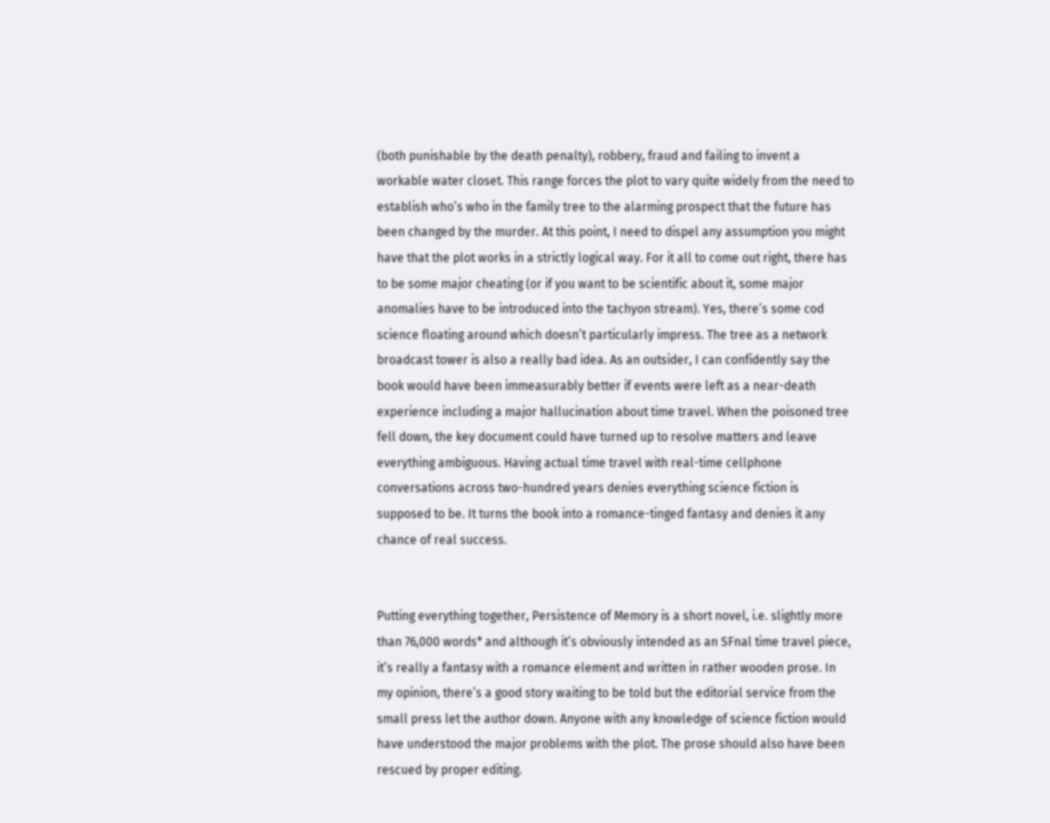(both punishable by the death penalty), robbery, fraud and failing to invent a workable water closet. This range forces the plot to vary quite widely from the need to establish who’s who in the family tree to the alarming prospect that the future has been changed by the murder. At this point, I need to dispel any assumption you might have that the plot works in a strictly logical way. For it all to come out right, there has to be some major cheating (or if you want to be scientific about it, some major anomalies have to be introduced into the tachyon stream). Yes, there’s some cod science floating around which doesn’t particularly impress. The tree as a network broadcast tower is also a really bad idea. As an outsider, I can confidently say the book would have been immeasurably better if events were left as a near-death experience including a major hallucination about time travel. When the poisoned tree fell down, the key document could have turned up to resolve matters and leave everything ambiguous. Having actual time travel with real-time cellphone conversations across two-hundred years denies everything science fiction is supposed to be. It turns the book into a romance-tinged fantasy and denies it any chance of real success.


Putting everything together, Persistence of Memory is a short novel, i.e. slightly more than 76,000 words* and although it’s obviously intended as an SFnal time travel piece, it’s really a fantasy with a romance element and written in rather wooden prose. In my opinion, there’s a good story waiting to be told but the editorial service from the small press let the author down. Anyone with any knowledge of science fiction would have understood the major problems with the plot. The prose should also have been rescued by proper editing.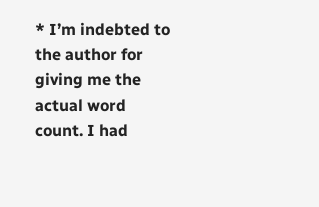* I’m indebted to the author for giving me the actual word count. I had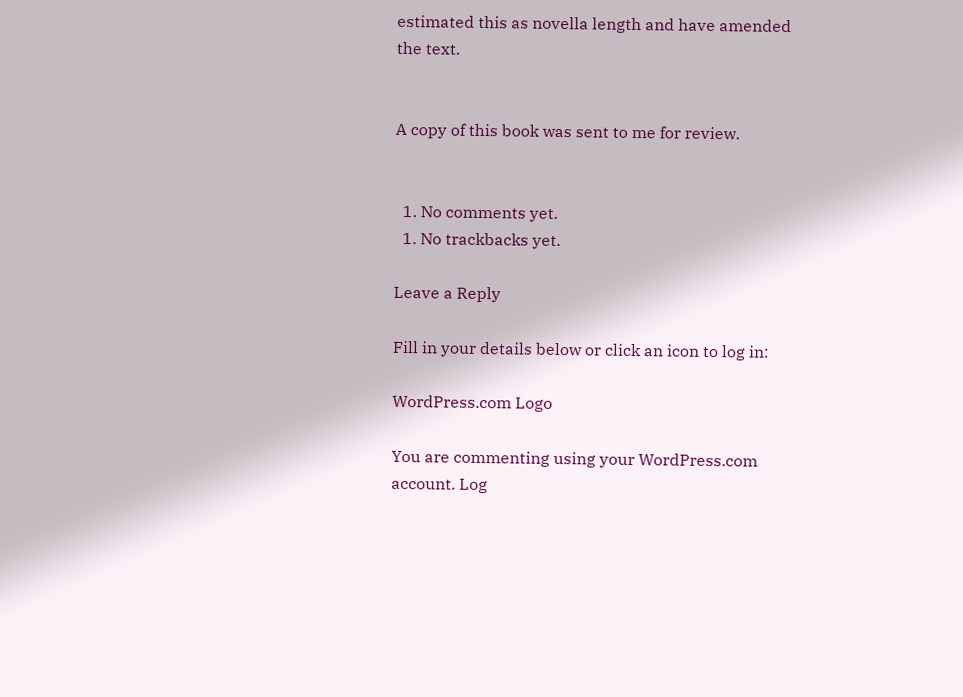estimated this as novella length and have amended the text.


A copy of this book was sent to me for review.


  1. No comments yet.
  1. No trackbacks yet.

Leave a Reply

Fill in your details below or click an icon to log in:

WordPress.com Logo

You are commenting using your WordPress.com account. Log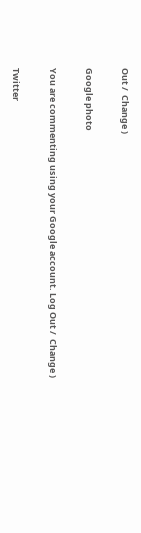Out /  Change )

Google photo

You are commenting using your Google account. Log Out /  Change )

Twitter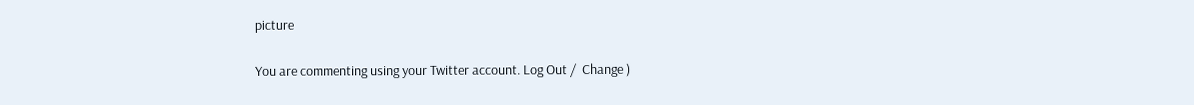picture

You are commenting using your Twitter account. Log Out /  Change )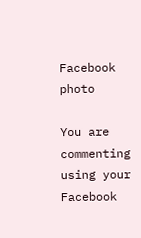Facebook photo

You are commenting using your Facebook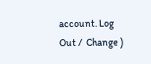account. Log Out /  Change )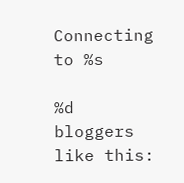Connecting to %s

%d bloggers like this: